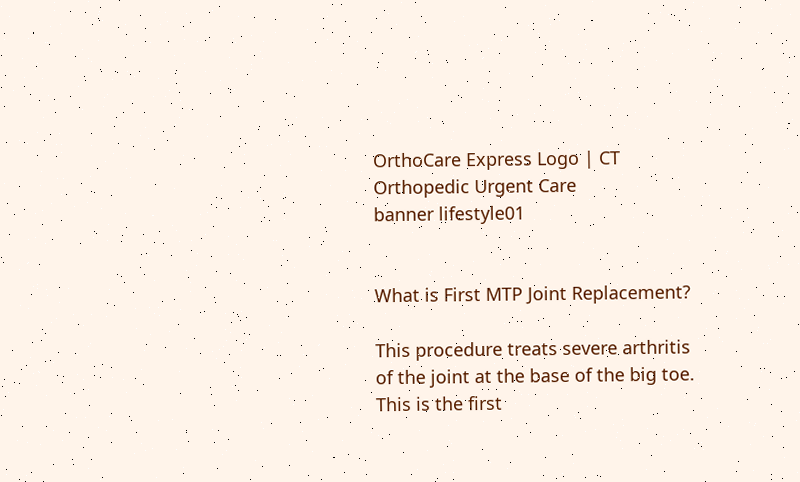OrthoCare Express Logo | CT Orthopedic Urgent Care
banner lifestyle01


What is First MTP Joint Replacement?

This procedure treats severe arthritis of the joint at the base of the big toe. This is the first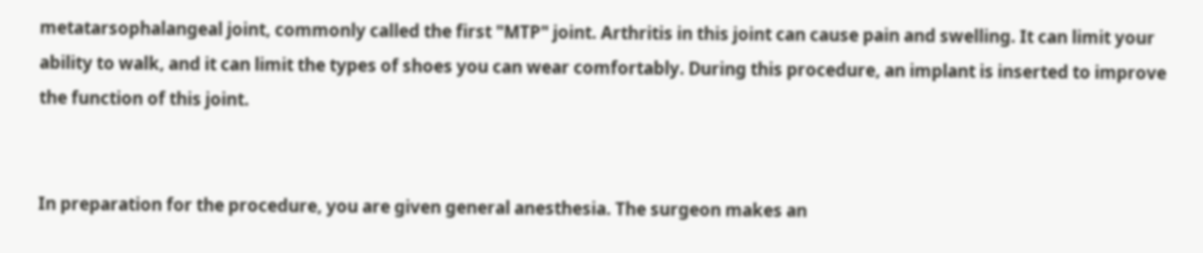metatarsophalangeal joint, commonly called the first "MTP" joint. Arthritis in this joint can cause pain and swelling. It can limit your ability to walk, and it can limit the types of shoes you can wear comfortably. During this procedure, an implant is inserted to improve the function of this joint.


In preparation for the procedure, you are given general anesthesia. The surgeon makes an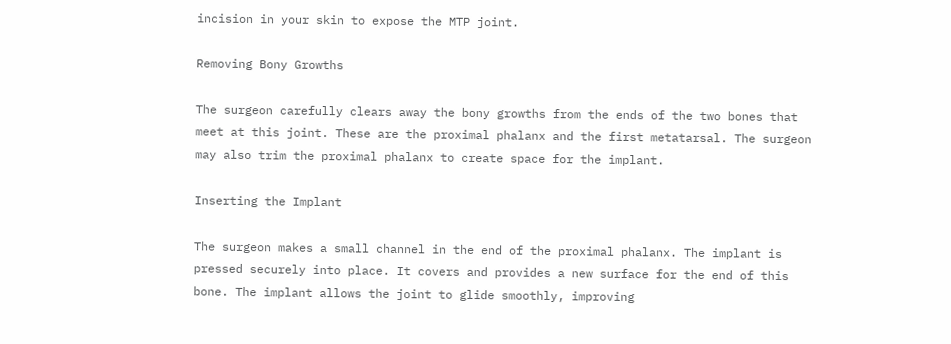incision in your skin to expose the MTP joint.

Removing Bony Growths

The surgeon carefully clears away the bony growths from the ends of the two bones that meet at this joint. These are the proximal phalanx and the first metatarsal. The surgeon may also trim the proximal phalanx to create space for the implant.

Inserting the Implant

The surgeon makes a small channel in the end of the proximal phalanx. The implant is pressed securely into place. It covers and provides a new surface for the end of this bone. The implant allows the joint to glide smoothly, improving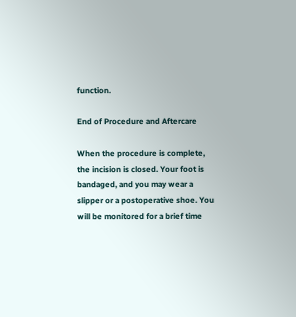function.

End of Procedure and Aftercare

When the procedure is complete, the incision is closed. Your foot is bandaged, and you may wear a slipper or a postoperative shoe. You will be monitored for a brief time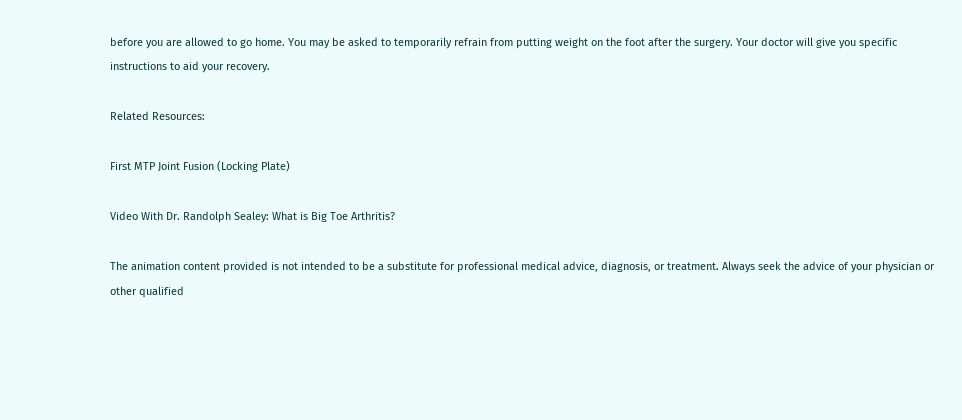before you are allowed to go home. You may be asked to temporarily refrain from putting weight on the foot after the surgery. Your doctor will give you specific instructions to aid your recovery.

Related Resources:

First MTP Joint Fusion (Locking Plate)

Video With Dr. Randolph Sealey: What is Big Toe Arthritis?

The animation content provided is not intended to be a substitute for professional medical advice, diagnosis, or treatment. Always seek the advice of your physician or other qualified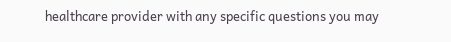healthcare provider with any specific questions you may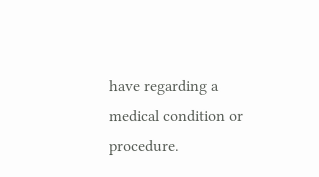have regarding a medical condition or procedure.